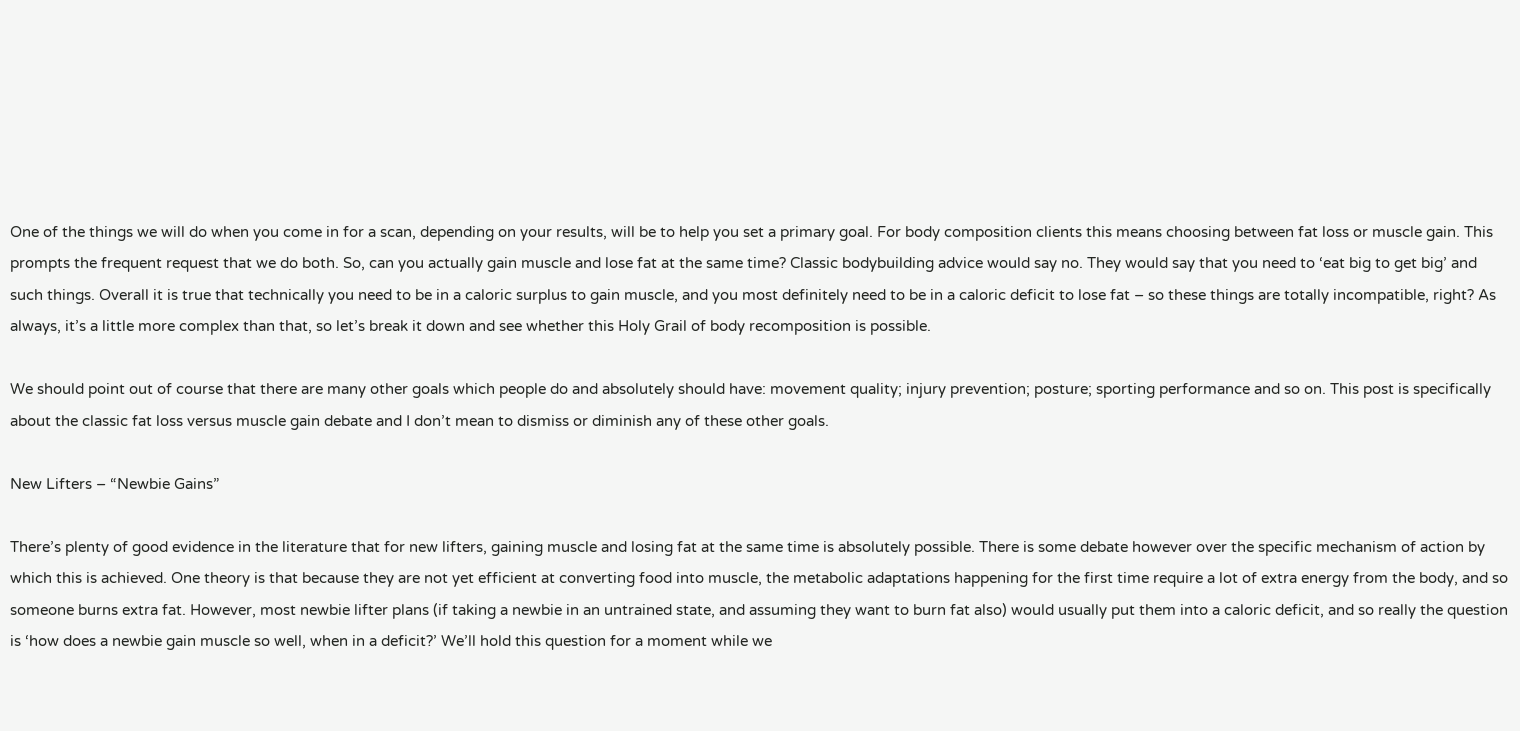One of the things we will do when you come in for a scan, depending on your results, will be to help you set a primary goal. For body composition clients this means choosing between fat loss or muscle gain. This prompts the frequent request that we do both. So, can you actually gain muscle and lose fat at the same time? Classic bodybuilding advice would say no. They would say that you need to ‘eat big to get big’ and such things. Overall it is true that technically you need to be in a caloric surplus to gain muscle, and you most definitely need to be in a caloric deficit to lose fat – so these things are totally incompatible, right? As always, it’s a little more complex than that, so let’s break it down and see whether this Holy Grail of body recomposition is possible.

We should point out of course that there are many other goals which people do and absolutely should have: movement quality; injury prevention; posture; sporting performance and so on. This post is specifically about the classic fat loss versus muscle gain debate and I don’t mean to dismiss or diminish any of these other goals.

New Lifters – “Newbie Gains”

There’s plenty of good evidence in the literature that for new lifters, gaining muscle and losing fat at the same time is absolutely possible. There is some debate however over the specific mechanism of action by which this is achieved. One theory is that because they are not yet efficient at converting food into muscle, the metabolic adaptations happening for the first time require a lot of extra energy from the body, and so someone burns extra fat. However, most newbie lifter plans (if taking a newbie in an untrained state, and assuming they want to burn fat also) would usually put them into a caloric deficit, and so really the question is ‘how does a newbie gain muscle so well, when in a deficit?’ We’ll hold this question for a moment while we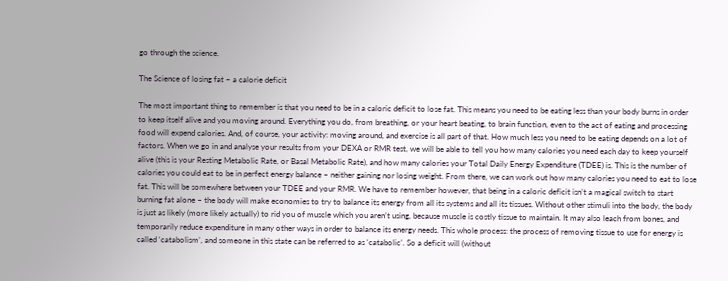go through the science.

The Science of losing fat – a calorie deficit

The most important thing to remember is that you need to be in a caloric deficit to lose fat. This means you need to be eating less than your body burns in order to keep itself alive and you moving around. Everything you do, from breathing, or your heart beating, to brain function, even to the act of eating and processing food will expend calories. And, of course, your activity: moving around, and exercise is all part of that. How much less you need to be eating depends on a lot of factors. When we go in and analyse your results from your DEXA or RMR test, we will be able to tell you how many calories you need each day to keep yourself alive (this is your Resting Metabolic Rate, or Basal Metabolic Rate), and how many calories your Total Daily Energy Expenditure (TDEE) is. This is the number of calories you could eat to be in perfect energy balance – neither gaining nor losing weight. From there, we can work out how many calories you need to eat to lose fat. This will be somewhere between your TDEE and your RMR. We have to remember however, that being in a caloric deficit isn’t a magical switch to start burning fat alone – the body will make economies to try to balance its energy from all its systems and all its tissues. Without other stimuli into the body, the body is just as likely (more likely actually) to rid you of muscle which you aren’t using, because muscle is costly tissue to maintain. It may also leach from bones, and temporarily reduce expenditure in many other ways in order to balance its energy needs. This whole process: the process of removing tissue to use for energy is called ‘catabolism’, and someone in this state can be referred to as ‘catabolic’. So a deficit will (without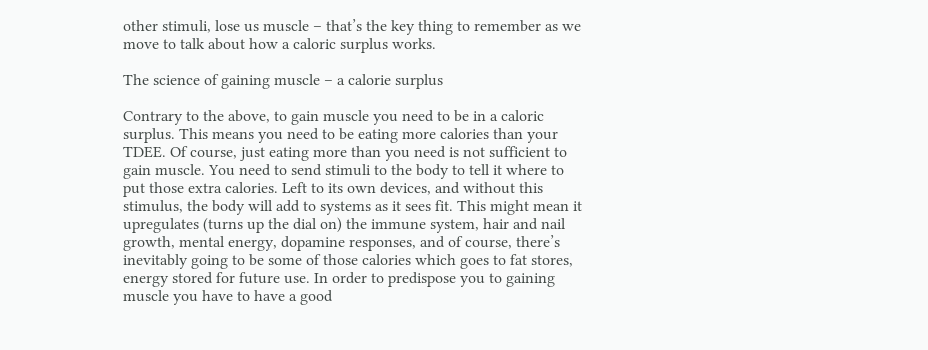other stimuli, lose us muscle – that’s the key thing to remember as we move to talk about how a caloric surplus works.

The science of gaining muscle – a calorie surplus

Contrary to the above, to gain muscle you need to be in a caloric surplus. This means you need to be eating more calories than your TDEE. Of course, just eating more than you need is not sufficient to gain muscle. You need to send stimuli to the body to tell it where to put those extra calories. Left to its own devices, and without this stimulus, the body will add to systems as it sees fit. This might mean it upregulates (turns up the dial on) the immune system, hair and nail growth, mental energy, dopamine responses, and of course, there’s inevitably going to be some of those calories which goes to fat stores, energy stored for future use. In order to predispose you to gaining muscle you have to have a good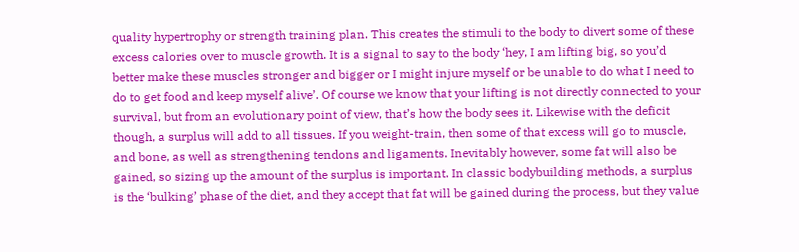quality hypertrophy or strength training plan. This creates the stimuli to the body to divert some of these excess calories over to muscle growth. It is a signal to say to the body ‘hey, I am lifting big, so you’d better make these muscles stronger and bigger or I might injure myself or be unable to do what I need to do to get food and keep myself alive’. Of course we know that your lifting is not directly connected to your survival, but from an evolutionary point of view, that’s how the body sees it. Likewise with the deficit though, a surplus will add to all tissues. If you weight-train, then some of that excess will go to muscle, and bone, as well as strengthening tendons and ligaments. Inevitably however, some fat will also be gained, so sizing up the amount of the surplus is important. In classic bodybuilding methods, a surplus is the ‘bulking’ phase of the diet, and they accept that fat will be gained during the process, but they value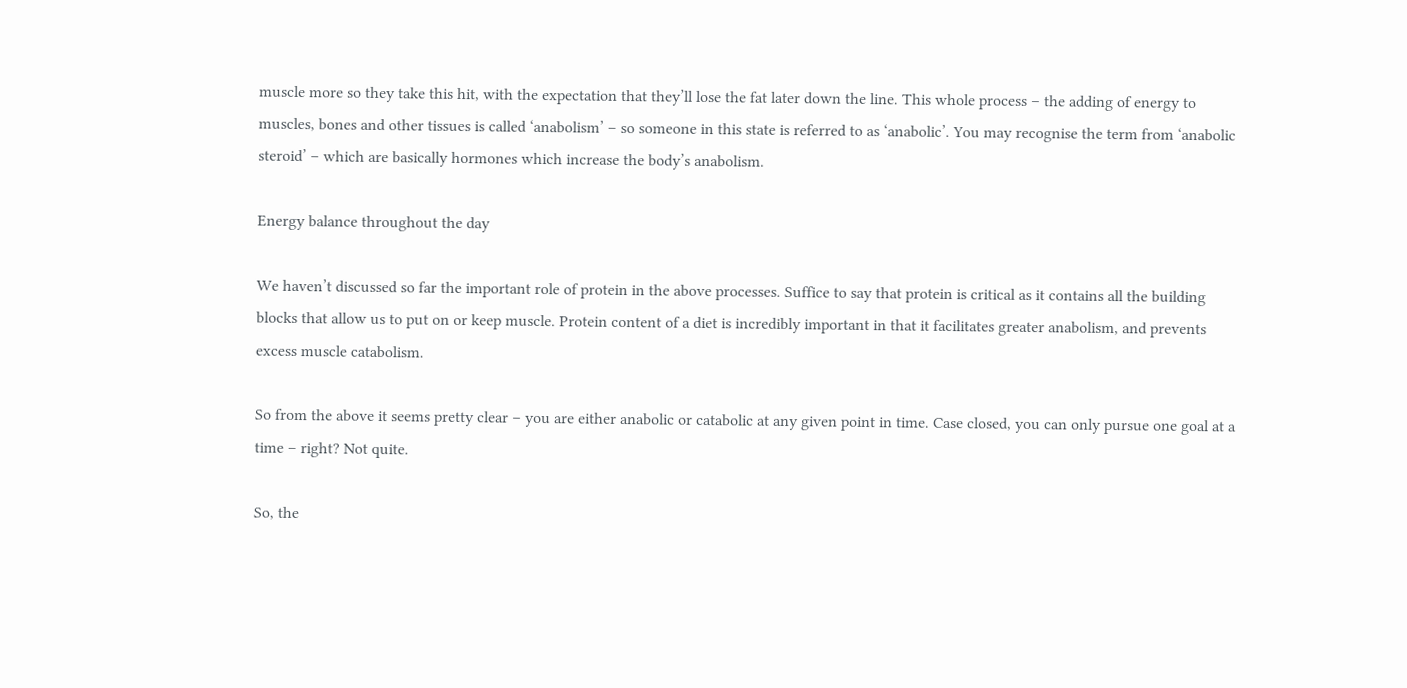muscle more so they take this hit, with the expectation that they’ll lose the fat later down the line. This whole process – the adding of energy to muscles, bones and other tissues is called ‘anabolism’ – so someone in this state is referred to as ‘anabolic’. You may recognise the term from ‘anabolic steroid’ – which are basically hormones which increase the body’s anabolism.

Energy balance throughout the day

We haven’t discussed so far the important role of protein in the above processes. Suffice to say that protein is critical as it contains all the building blocks that allow us to put on or keep muscle. Protein content of a diet is incredibly important in that it facilitates greater anabolism, and prevents excess muscle catabolism.

So from the above it seems pretty clear – you are either anabolic or catabolic at any given point in time. Case closed, you can only pursue one goal at a time – right? Not quite.

So, the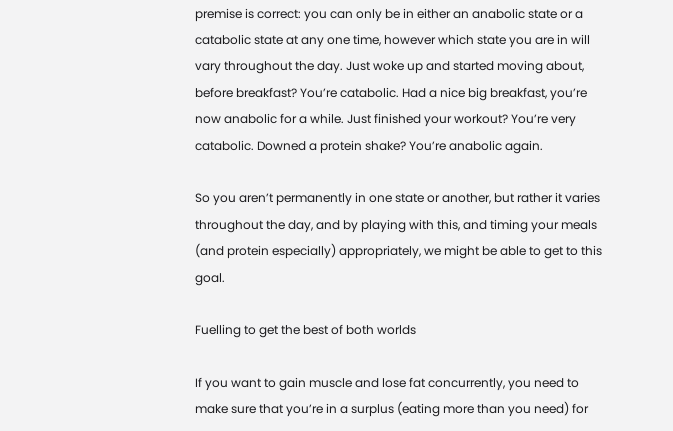premise is correct: you can only be in either an anabolic state or a catabolic state at any one time, however which state you are in will vary throughout the day. Just woke up and started moving about, before breakfast? You’re catabolic. Had a nice big breakfast, you’re now anabolic for a while. Just finished your workout? You’re very catabolic. Downed a protein shake? You’re anabolic again.

So you aren’t permanently in one state or another, but rather it varies throughout the day, and by playing with this, and timing your meals (and protein especially) appropriately, we might be able to get to this goal.

Fuelling to get the best of both worlds

If you want to gain muscle and lose fat concurrently, you need to make sure that you’re in a surplus (eating more than you need) for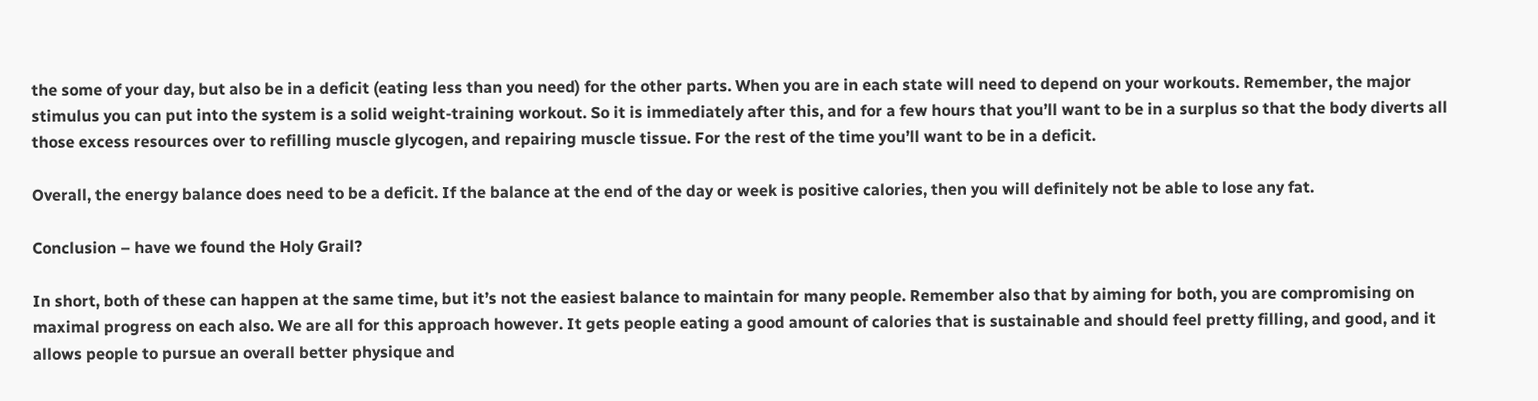the some of your day, but also be in a deficit (eating less than you need) for the other parts. When you are in each state will need to depend on your workouts. Remember, the major stimulus you can put into the system is a solid weight-training workout. So it is immediately after this, and for a few hours that you’ll want to be in a surplus so that the body diverts all those excess resources over to refilling muscle glycogen, and repairing muscle tissue. For the rest of the time you’ll want to be in a deficit.

Overall, the energy balance does need to be a deficit. If the balance at the end of the day or week is positive calories, then you will definitely not be able to lose any fat.

Conclusion – have we found the Holy Grail?

In short, both of these can happen at the same time, but it’s not the easiest balance to maintain for many people. Remember also that by aiming for both, you are compromising on maximal progress on each also. We are all for this approach however. It gets people eating a good amount of calories that is sustainable and should feel pretty filling, and good, and it allows people to pursue an overall better physique and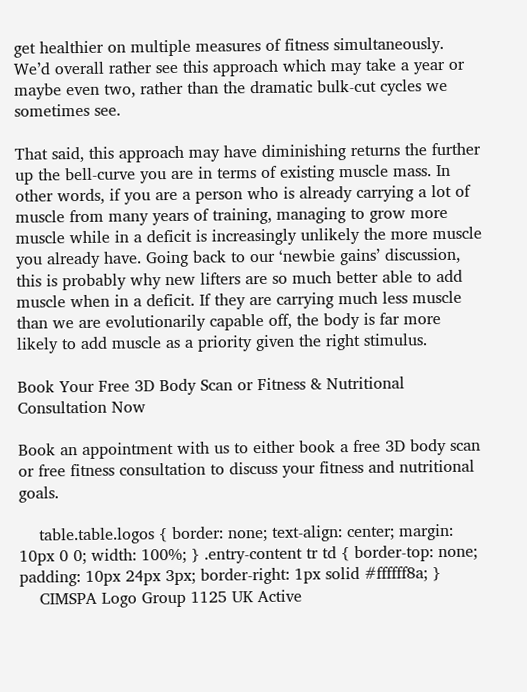get healthier on multiple measures of fitness simultaneously. We’d overall rather see this approach which may take a year or maybe even two, rather than the dramatic bulk-cut cycles we sometimes see.

That said, this approach may have diminishing returns the further up the bell-curve you are in terms of existing muscle mass. In other words, if you are a person who is already carrying a lot of muscle from many years of training, managing to grow more muscle while in a deficit is increasingly unlikely the more muscle you already have. Going back to our ‘newbie gains’ discussion, this is probably why new lifters are so much better able to add muscle when in a deficit. If they are carrying much less muscle than we are evolutionarily capable off, the body is far more likely to add muscle as a priority given the right stimulus.

Book Your Free 3D Body Scan or Fitness & Nutritional Consultation Now

Book an appointment with us to either book a free 3D body scan or free fitness consultation to discuss your fitness and nutritional goals.

    table.table.logos { border: none; text-align: center; margin: 10px 0 0; width: 100%; } .entry-content tr td { border-top: none; padding: 10px 24px 3px; border-right: 1px solid #ffffff8a; }
    CIMSPA Logo Group 1125 UK Active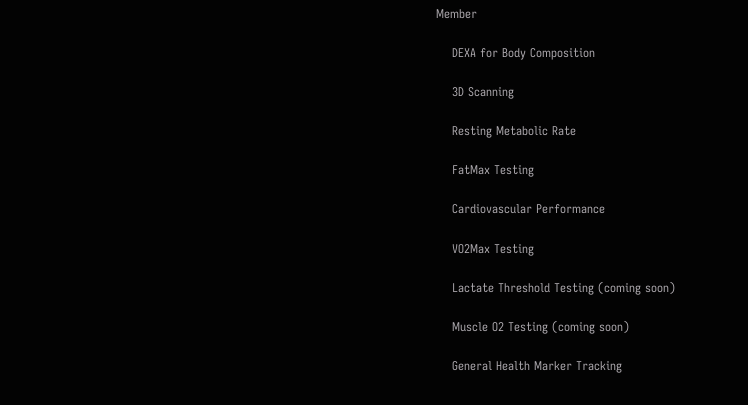Member

    DEXA for Body Composition

    3D Scanning

    Resting Metabolic Rate

    FatMax Testing

    Cardiovascular Performance

    VO2Max Testing

    Lactate Threshold Testing (coming soon)

    Muscle O2 Testing (coming soon)

    General Health Marker Tracking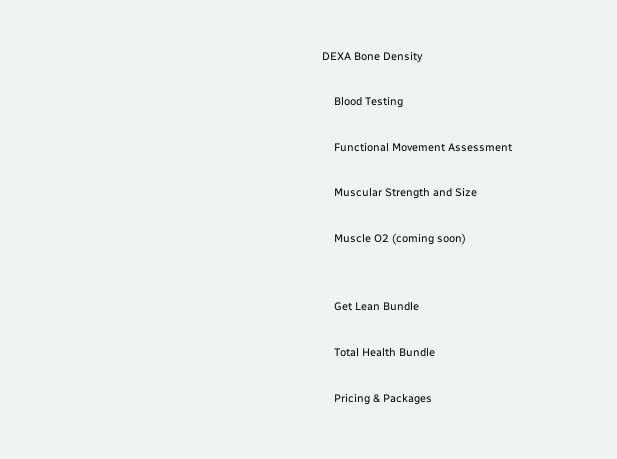DEXA Bone Density

    Blood Testing

    Functional Movement Assessment

    Muscular Strength and Size

    Muscle O2 (coming soon)


    Get Lean Bundle

    Total Health Bundle

    Pricing & Packages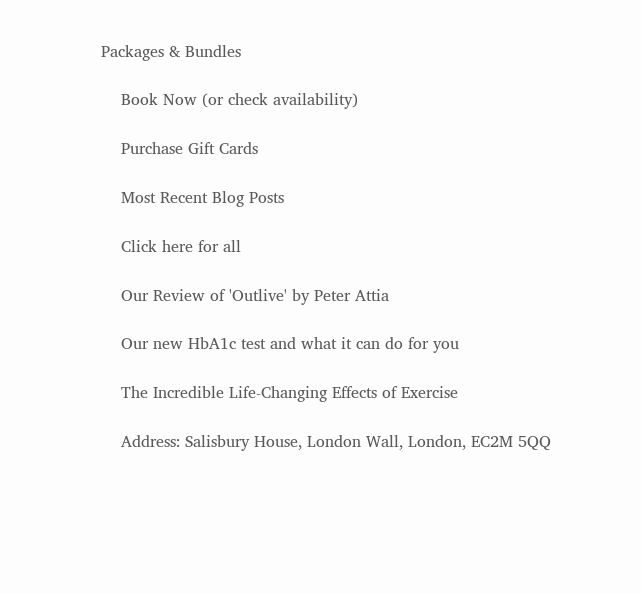Packages & Bundles

    Book Now (or check availability)

    Purchase Gift Cards

    Most Recent Blog Posts

    Click here for all

    Our Review of 'Outlive' by Peter Attia

    Our new HbA1c test and what it can do for you

    The Incredible Life-Changing Effects of Exercise

    Address: Salisbury House, London Wall, London, EC2M 5QQ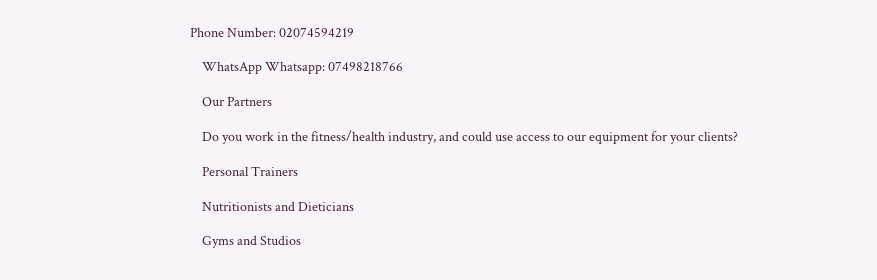Phone Number: 02074594219

    WhatsApp Whatsapp: 07498218766

    Our Partners

    Do you work in the fitness/health industry, and could use access to our equipment for your clients?

    Personal Trainers

    Nutritionists and Dieticians

    Gyms and Studios